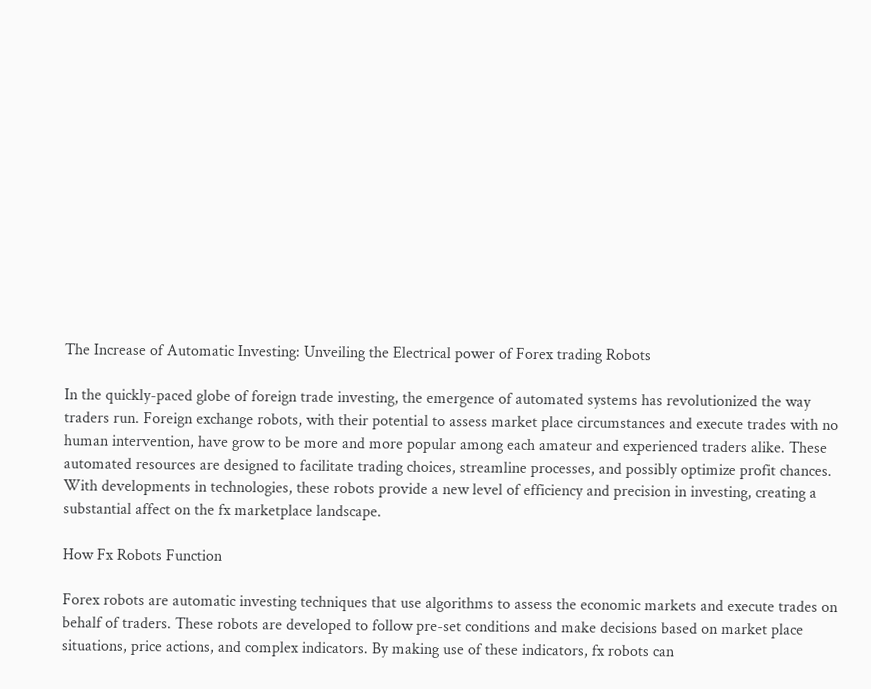The Increase of Automatic Investing: Unveiling the Electrical power of Forex trading Robots

In the quickly-paced globe of foreign trade investing, the emergence of automated systems has revolutionized the way traders run. Foreign exchange robots, with their potential to assess market place circumstances and execute trades with no human intervention, have grow to be more and more popular among each amateur and experienced traders alike. These automated resources are designed to facilitate trading choices, streamline processes, and possibly optimize profit chances. With developments in technologies, these robots provide a new level of efficiency and precision in investing, creating a substantial affect on the fx marketplace landscape.

How Fx Robots Function

Forex robots are automatic investing techniques that use algorithms to assess the economic markets and execute trades on behalf of traders. These robots are developed to follow pre-set conditions and make decisions based on market place situations, price actions, and complex indicators. By making use of these indicators, fx robots can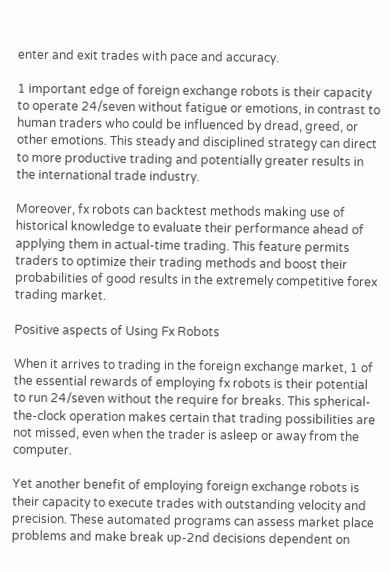enter and exit trades with pace and accuracy.

1 important edge of foreign exchange robots is their capacity to operate 24/seven without fatigue or emotions, in contrast to human traders who could be influenced by dread, greed, or other emotions. This steady and disciplined strategy can direct to more productive trading and potentially greater results in the international trade industry.

Moreover, fx robots can backtest methods making use of historical knowledge to evaluate their performance ahead of applying them in actual-time trading. This feature permits traders to optimize their trading methods and boost their probabilities of good results in the extremely competitive forex trading market.

Positive aspects of Using Fx Robots

When it arrives to trading in the foreign exchange market, 1 of the essential rewards of employing fx robots is their potential to run 24/seven without the require for breaks. This spherical-the-clock operation makes certain that trading possibilities are not missed, even when the trader is asleep or away from the computer.

Yet another benefit of employing foreign exchange robots is their capacity to execute trades with outstanding velocity and precision. These automated programs can assess market place problems and make break up-2nd decisions dependent on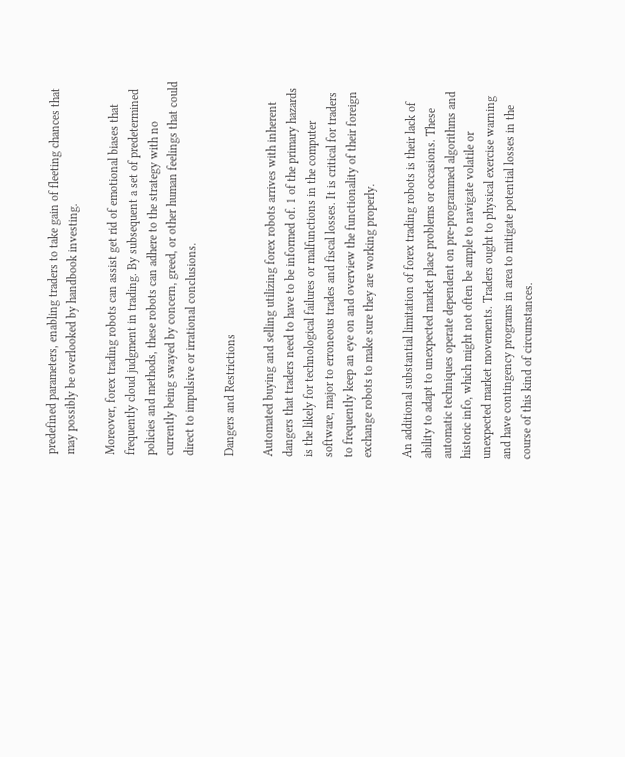predefined parameters, enabling traders to take gain of fleeting chances that may possibly be overlooked by handbook investing.

Moreover, forex trading robots can assist get rid of emotional biases that frequently cloud judgment in trading. By subsequent a set of predetermined policies and methods, these robots can adhere to the strategy with no currently being swayed by concern, greed, or other human feelings that could direct to impulsive or irrational conclusions.

Dangers and Restrictions

Automated buying and selling utilizing forex robots arrives with inherent dangers that traders need to have to be informed of. 1 of the primary hazards is the likely for technological failures or malfunctions in the computer software, major to erroneous trades and fiscal losses. It is critical for traders to frequently keep an eye on and overview the functionality of their foreign exchange robots to make sure they are working properly.

An additional substantial limitation of forex trading robots is their lack of ability to adapt to unexpected market place problems or occasions. These automatic techniques operate dependent on pre-programmed algorithms and historic info, which might not often be ample to navigate volatile or unexpected market movements. Traders ought to physical exercise warning and have contingency programs in area to mitigate potential losses in the course of this kind of circumstances.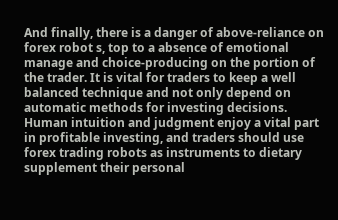And finally, there is a danger of above-reliance on forex robot s, top to a absence of emotional manage and choice-producing on the portion of the trader. It is vital for traders to keep a well balanced technique and not only depend on automatic methods for investing decisions. Human intuition and judgment enjoy a vital part in profitable investing, and traders should use forex trading robots as instruments to dietary supplement their personal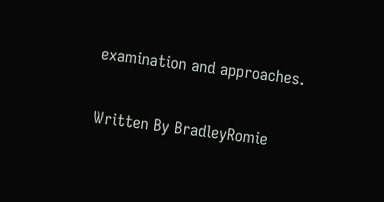examination and approaches.

Written By BradleyRomie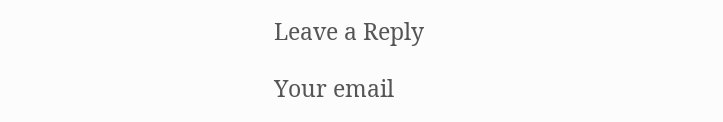Leave a Reply

Your email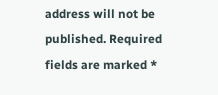address will not be published. Required fields are marked *